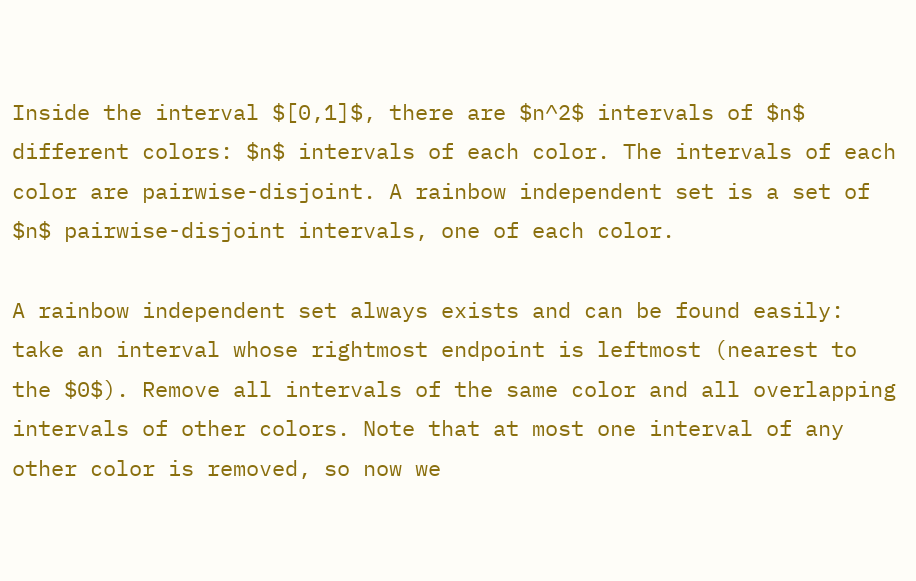Inside the interval $[0,1]$, there are $n^2$ intervals of $n$ different colors: $n$ intervals of each color. The intervals of each color are pairwise-disjoint. A rainbow independent set is a set of $n$ pairwise-disjoint intervals, one of each color.

A rainbow independent set always exists and can be found easily: take an interval whose rightmost endpoint is leftmost (nearest to the $0$). Remove all intervals of the same color and all overlapping intervals of other colors. Note that at most one interval of any other color is removed, so now we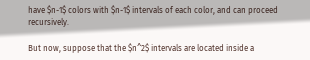have $n-1$ colors with $n-1$ intervals of each color, and can proceed recursively.

But now, suppose that the $n^2$ intervals are located inside a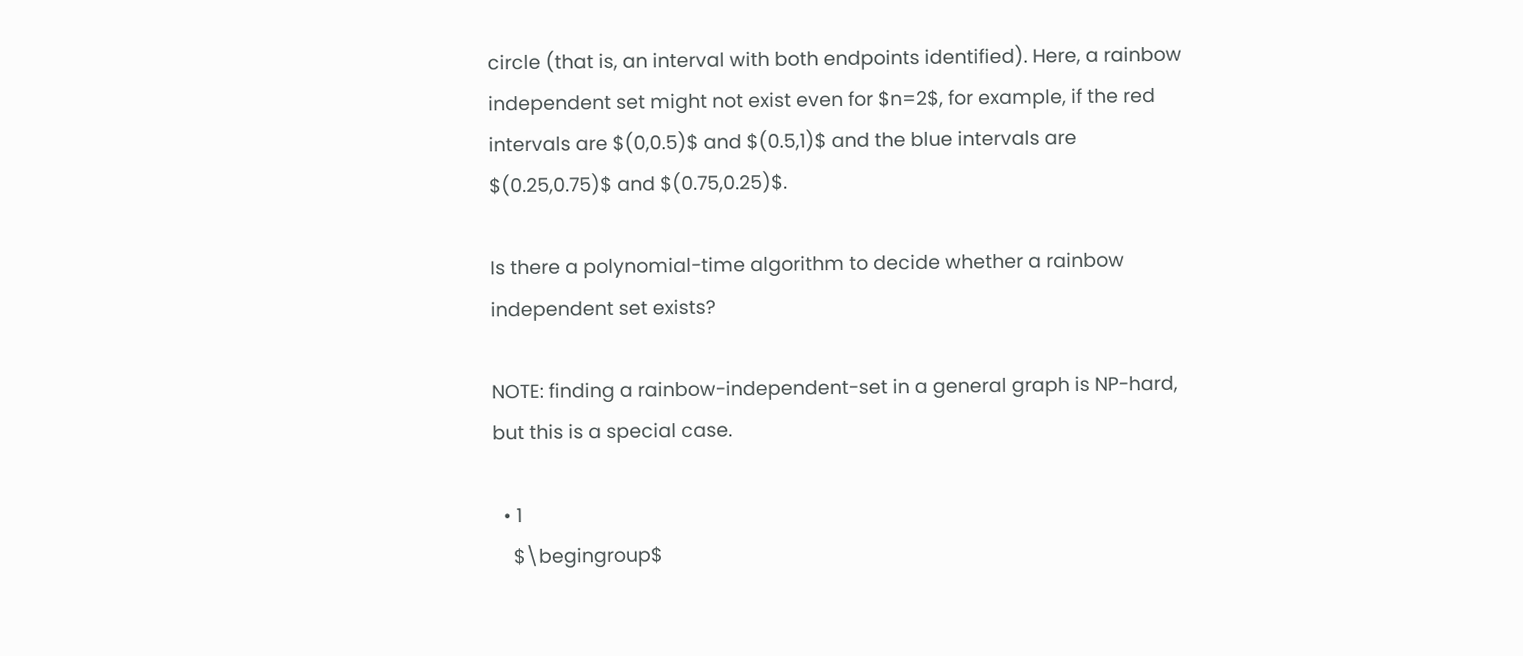circle (that is, an interval with both endpoints identified). Here, a rainbow independent set might not exist even for $n=2$, for example, if the red intervals are $(0,0.5)$ and $(0.5,1)$ and the blue intervals are $(0.25,0.75)$ and $(0.75,0.25)$.

Is there a polynomial-time algorithm to decide whether a rainbow independent set exists?

NOTE: finding a rainbow-independent-set in a general graph is NP-hard, but this is a special case.

  • 1
    $\begingroup$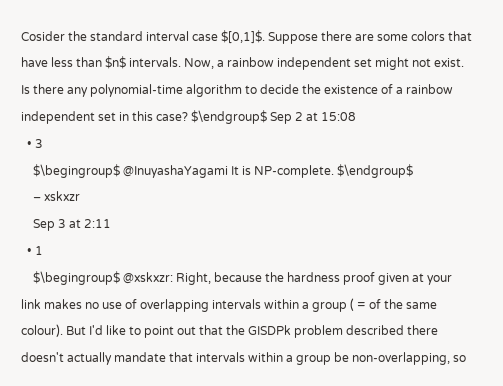Cosider the standard interval case $[0,1]$. Suppose there are some colors that have less than $n$ intervals. Now, a rainbow independent set might not exist. Is there any polynomial-time algorithm to decide the existence of a rainbow independent set in this case? $\endgroup$ Sep 2 at 15:08
  • 3
    $\begingroup$ @InuyashaYagami It is NP-complete. $\endgroup$
    – xskxzr
    Sep 3 at 2:11
  • 1
    $\begingroup$ @xskxzr: Right, because the hardness proof given at your link makes no use of overlapping intervals within a group ( = of the same colour). But I'd like to point out that the GISDPk problem described there doesn't actually mandate that intervals within a group be non-overlapping, so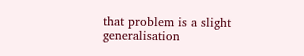that problem is a slight generalisation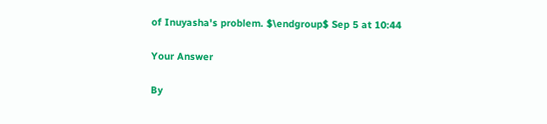of Inuyasha's problem. $\endgroup$ Sep 5 at 10:44

Your Answer

By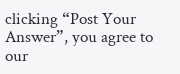clicking “Post Your Answer”, you agree to our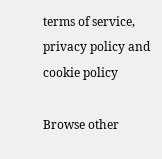terms of service, privacy policy and cookie policy

Browse other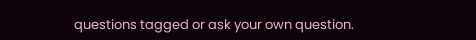questions tagged or ask your own question.